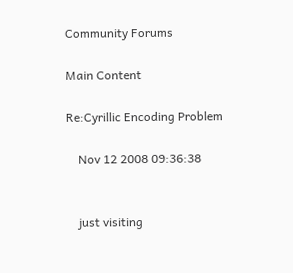Community Forums

Main Content

Re:Cyrillic Encoding Problem

    Nov 12 2008 09:36:38


    just visiting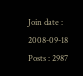Join date : 2008-09-18      Posts : 2987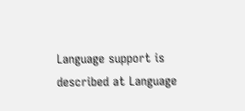Language support is described at Language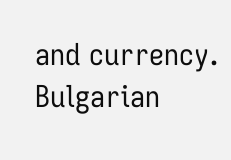and currency. Bulgarian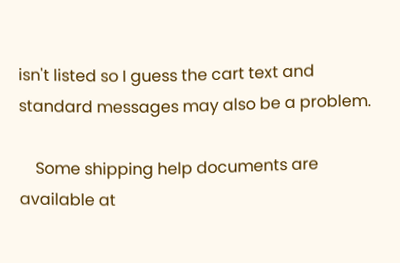isn't listed so I guess the cart text and standard messages may also be a problem.

    Some shipping help documents are available at